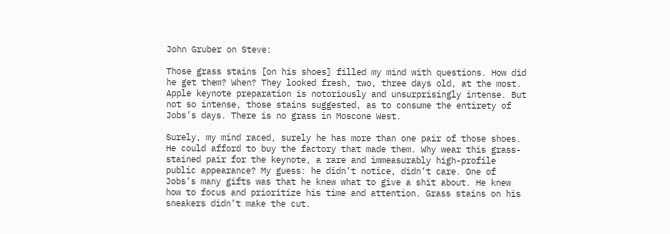John Gruber on Steve:

Those grass stains [on his shoes] filled my mind with questions. How did he get them? When? They looked fresh, two, three days old, at the most. Apple keynote preparation is notoriously and unsurprisingly intense. But not so intense, those stains suggested, as to consume the entirety of Jobs’s days. There is no grass in Moscone West.

Surely, my mind raced, surely he has more than one pair of those shoes. He could afford to buy the factory that made them. Why wear this grass-stained pair for the keynote, a rare and immeasurably high-profile public appearance? My guess: he didn’t notice, didn’t care. One of Jobs’s many gifts was that he knew what to give a shit about. He knew how to focus and prioritize his time and attention. Grass stains on his sneakers didn’t make the cut.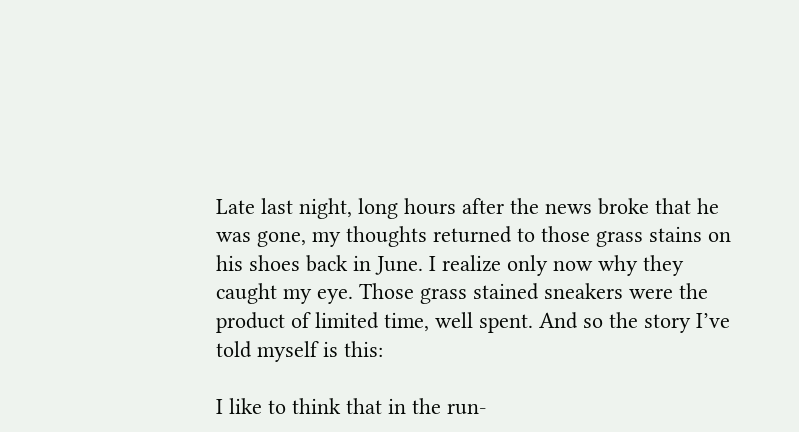Late last night, long hours after the news broke that he was gone, my thoughts returned to those grass stains on his shoes back in June. I realize only now why they caught my eye. Those grass stained sneakers were the product of limited time, well spent. And so the story I’ve told myself is this:

I like to think that in the run-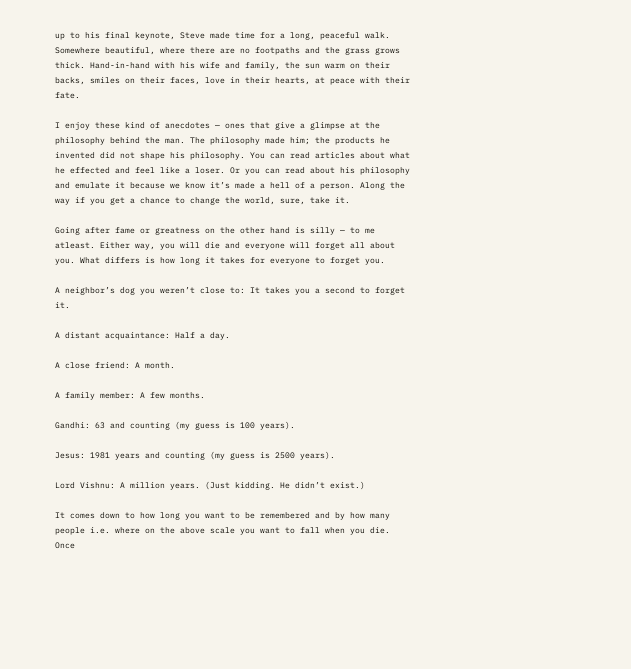up to his final keynote, Steve made time for a long, peaceful walk. Somewhere beautiful, where there are no footpaths and the grass grows thick. Hand-in-hand with his wife and family, the sun warm on their backs, smiles on their faces, love in their hearts, at peace with their fate.

I enjoy these kind of anecdotes — ones that give a glimpse at the philosophy behind the man. The philosophy made him; the products he invented did not shape his philosophy. You can read articles about what he effected and feel like a loser. Or you can read about his philosophy and emulate it because we know it’s made a hell of a person. Along the way if you get a chance to change the world, sure, take it.

Going after fame or greatness on the other hand is silly — to me atleast. Either way, you will die and everyone will forget all about you. What differs is how long it takes for everyone to forget you.

A neighbor’s dog you weren’t close to: It takes you a second to forget it.

A distant acquaintance: Half a day.

A close friend: A month.

A family member: A few months.

Gandhi: 63 and counting (my guess is 100 years).

Jesus: 1981 years and counting (my guess is 2500 years).

Lord Vishnu: A million years. (Just kidding. He didn’t exist.)

It comes down to how long you want to be remembered and by how many people i.e. where on the above scale you want to fall when you die. Once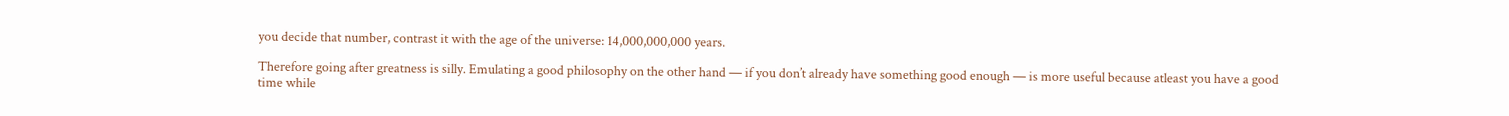you decide that number, contrast it with the age of the universe: 14,000,000,000 years.

Therefore going after greatness is silly. Emulating a good philosophy on the other hand — if you don’t already have something good enough — is more useful because atleast you have a good time while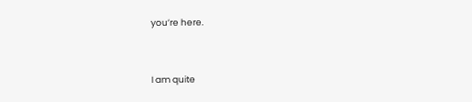you’re here.


I am quite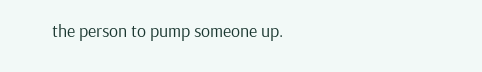the person to pump someone up.